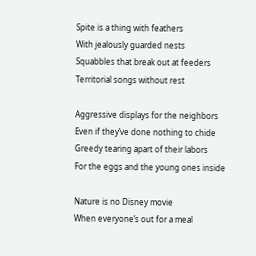Spite is a thing with feathers
With jealously guarded nests
Squabbles that break out at feeders
Territorial songs without rest

Aggressive displays for the neighbors
Even if they’ve done nothing to chide
Greedy tearing apart of their labors
For the eggs and the young ones inside

Nature is no Disney movie
When everyone’s out for a meal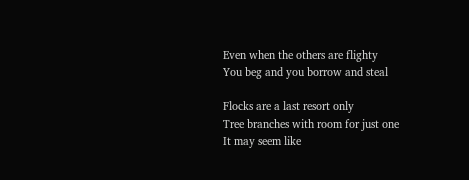Even when the others are flighty
You beg and you borrow and steal

Flocks are a last resort only
Tree branches with room for just one
It may seem like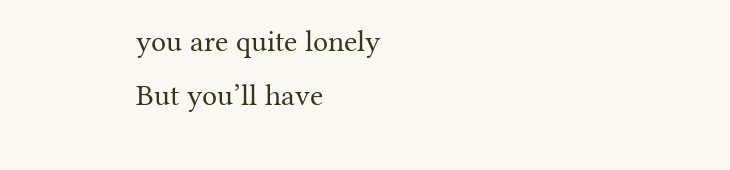you are quite lonely
But you’ll have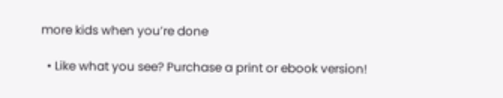more kids when you’re done

  • Like what you see? Purchase a print or ebook version!